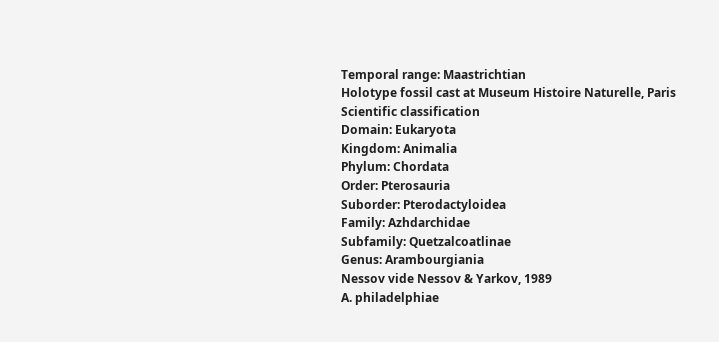Temporal range: Maastrichtian
Holotype fossil cast at Museum Histoire Naturelle, Paris
Scientific classification
Domain: Eukaryota
Kingdom: Animalia
Phylum: Chordata
Order: Pterosauria
Suborder: Pterodactyloidea
Family: Azhdarchidae
Subfamily: Quetzalcoatlinae
Genus: Arambourgiania
Nessov vide Nessov & Yarkov, 1989
A. philadelphiae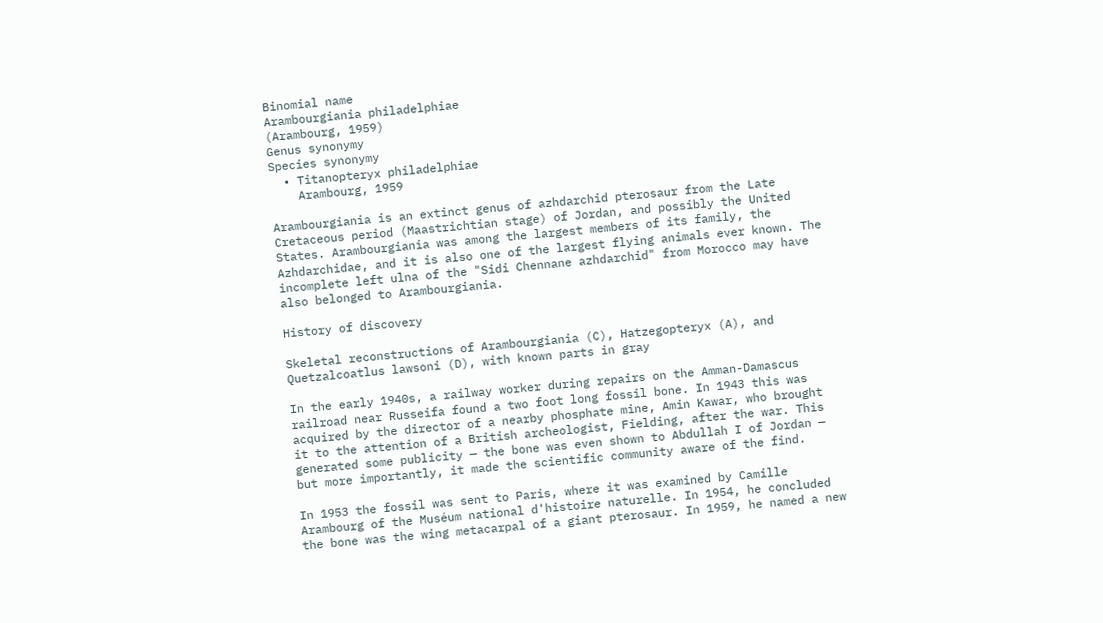Binomial name
Arambourgiania philadelphiae
(Arambourg, 1959)
Genus synonymy
Species synonymy
  • Titanopteryx philadelphiae
    Arambourg, 1959

Arambourgiania is an extinct genus of azhdarchid pterosaur from the Late Cretaceous period (Maastrichtian stage) of Jordan, and possibly the United States. Arambourgiania was among the largest members of its family, the Azhdarchidae, and it is also one of the largest flying animals ever known. The incomplete left ulna of the "Sidi Chennane azhdarchid" from Morocco may have also belonged to Arambourgiania.

History of discovery

Skeletal reconstructions of Arambourgiania (C), Hatzegopteryx (A), and Quetzalcoatlus lawsoni (D), with known parts in gray

In the early 1940s, a railway worker during repairs on the Amman-Damascus railroad near Russeifa found a two foot long fossil bone. In 1943 this was acquired by the director of a nearby phosphate mine, Amin Kawar, who brought it to the attention of a British archeologist, Fielding, after the war. This generated some publicity — the bone was even shown to Abdullah I of Jordan — but more importantly, it made the scientific community aware of the find.

In 1953 the fossil was sent to Paris, where it was examined by Camille Arambourg of the Muséum national d'histoire naturelle. In 1954, he concluded the bone was the wing metacarpal of a giant pterosaur. In 1959, he named a new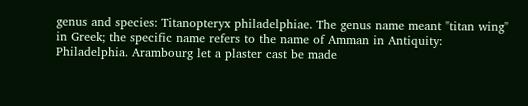genus and species: Titanopteryx philadelphiae. The genus name meant "titan wing" in Greek; the specific name refers to the name of Amman in Antiquity: Philadelphia. Arambourg let a plaster cast be made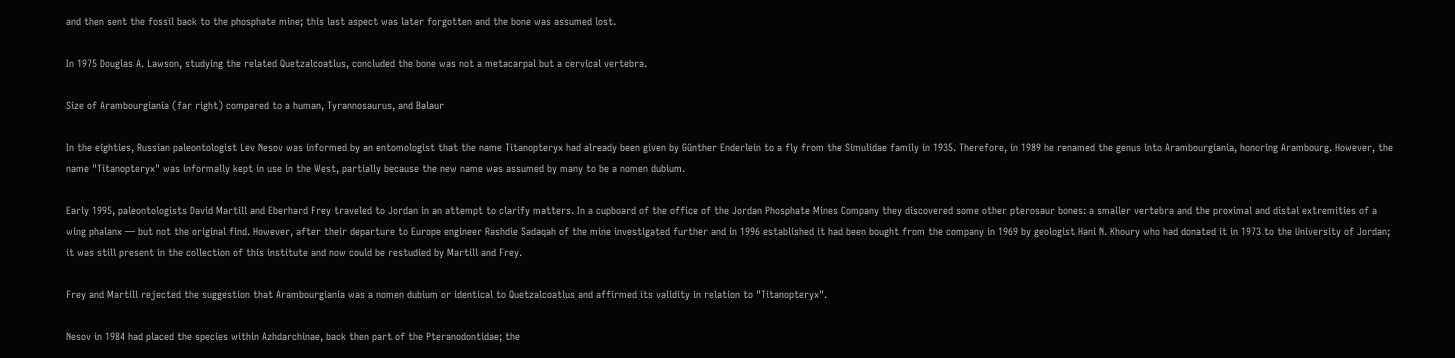and then sent the fossil back to the phosphate mine; this last aspect was later forgotten and the bone was assumed lost.

In 1975 Douglas A. Lawson, studying the related Quetzalcoatlus, concluded the bone was not a metacarpal but a cervical vertebra.

Size of Arambourgiania (far right) compared to a human, Tyrannosaurus, and Balaur

In the eighties, Russian paleontologist Lev Nesov was informed by an entomologist that the name Titanopteryx had already been given by Günther Enderlein to a fly from the Simulidae family in 1935. Therefore, in 1989 he renamed the genus into Arambourgiania, honoring Arambourg. However, the name "Titanopteryx" was informally kept in use in the West, partially because the new name was assumed by many to be a nomen dubium.

Early 1995, paleontologists David Martill and Eberhard Frey traveled to Jordan in an attempt to clarify matters. In a cupboard of the office of the Jordan Phosphate Mines Company they discovered some other pterosaur bones: a smaller vertebra and the proximal and distal extremities of a wing phalanx — but not the original find. However, after their departure to Europe engineer Rashdie Sadaqah of the mine investigated further and in 1996 established it had been bought from the company in 1969 by geologist Hani N. Khoury who had donated it in 1973 to the University of Jordan; it was still present in the collection of this institute and now could be restudied by Martill and Frey.

Frey and Martill rejected the suggestion that Arambourgiania was a nomen dubium or identical to Quetzalcoatlus and affirmed its validity in relation to "Titanopteryx".

Nesov in 1984 had placed the species within Azhdarchinae, back then part of the Pteranodontidae; the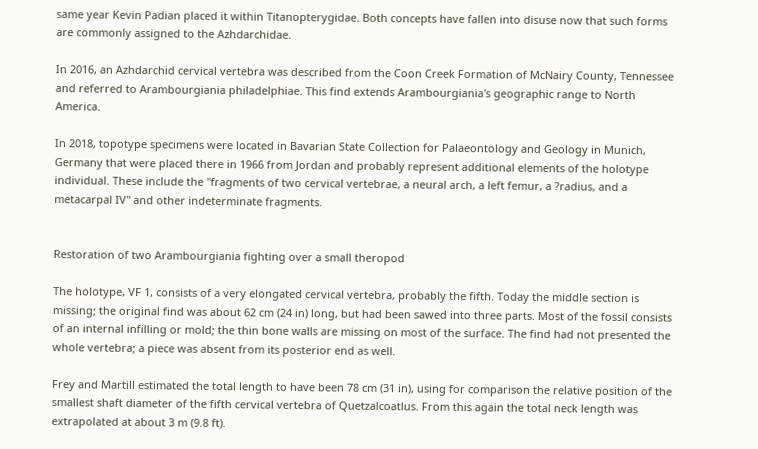same year Kevin Padian placed it within Titanopterygidae. Both concepts have fallen into disuse now that such forms are commonly assigned to the Azhdarchidae.

In 2016, an Azhdarchid cervical vertebra was described from the Coon Creek Formation of McNairy County, Tennessee and referred to Arambourgiania philadelphiae. This find extends Arambourgiania's geographic range to North America.

In 2018, topotype specimens were located in Bavarian State Collection for Palaeontology and Geology in Munich, Germany that were placed there in 1966 from Jordan and probably represent additional elements of the holotype individual. These include the "fragments of two cervical vertebrae, a neural arch, a left femur, a ?radius, and a metacarpal IV" and other indeterminate fragments.


Restoration of two Arambourgiania fighting over a small theropod

The holotype, VF 1, consists of a very elongated cervical vertebra, probably the fifth. Today the middle section is missing; the original find was about 62 cm (24 in) long, but had been sawed into three parts. Most of the fossil consists of an internal infilling or mold; the thin bone walls are missing on most of the surface. The find had not presented the whole vertebra; a piece was absent from its posterior end as well.

Frey and Martill estimated the total length to have been 78 cm (31 in), using for comparison the relative position of the smallest shaft diameter of the fifth cervical vertebra of Quetzalcoatlus. From this again the total neck length was extrapolated at about 3 m (9.8 ft).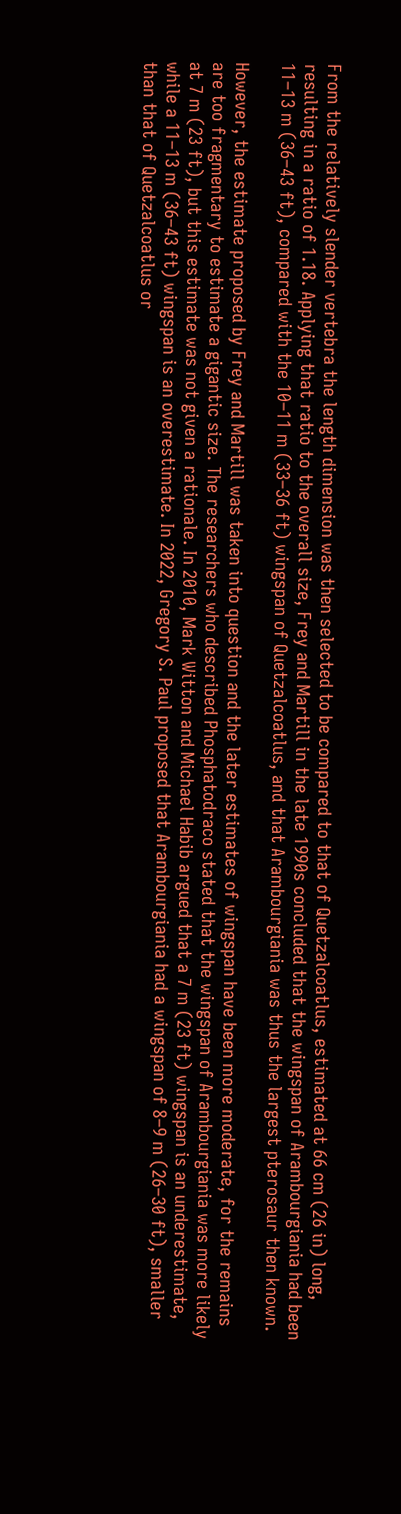From the relatively slender vertebra the length dimension was then selected to be compared to that of Quetzalcoatlus, estimated at 66 cm (26 in) long, resulting in a ratio of 1.18. Applying that ratio to the overall size, Frey and Martill in the late 1990s concluded that the wingspan of Arambourgiania had been 11–13 m (36–43 ft), compared with the 10–11 m (33–36 ft) wingspan of Quetzalcoatlus, and that Arambourgiania was thus the largest pterosaur then known.

However, the estimate proposed by Frey and Martill was taken into question and the later estimates of wingspan have been more moderate, for the remains are too fragmentary to estimate a gigantic size. The researchers who described Phosphatodraco stated that the wingspan of Arambourgiania was more likely at 7 m (23 ft), but this estimate was not given a rationale. In 2010, Mark Witton and Michael Habib argued that a 7 m (23 ft) wingspan is an underestimate, while a 11–13 m (36–43 ft) wingspan is an overestimate. In 2022, Gregory S. Paul proposed that Arambourgiania had a wingspan of 8–9 m (26–30 ft), smaller than that of Quetzalcoatlus or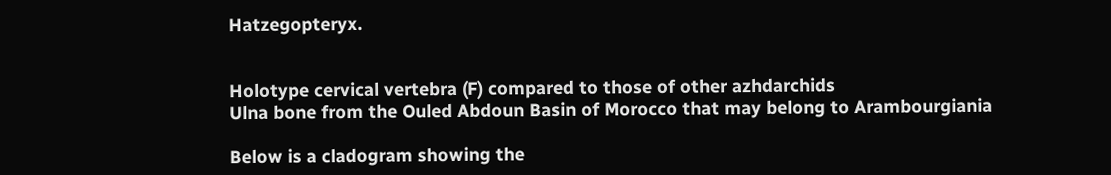Hatzegopteryx.


Holotype cervical vertebra (F) compared to those of other azhdarchids
Ulna bone from the Ouled Abdoun Basin of Morocco that may belong to Arambourgiania

Below is a cladogram showing the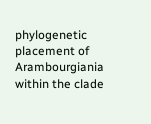phylogenetic placement of Arambourgiania within the clade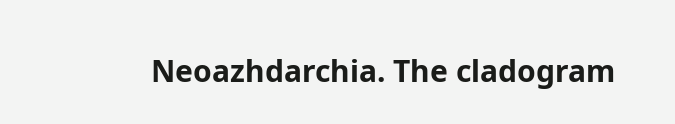Neoazhdarchia. The cladogram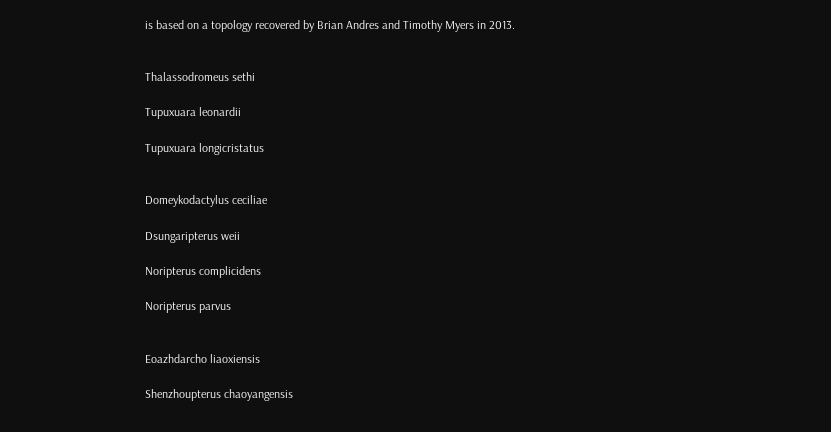is based on a topology recovered by Brian Andres and Timothy Myers in 2013.


Thalassodromeus sethi

Tupuxuara leonardii

Tupuxuara longicristatus


Domeykodactylus ceciliae

Dsungaripterus weii

Noripterus complicidens

Noripterus parvus


Eoazhdarcho liaoxiensis

Shenzhoupterus chaoyangensis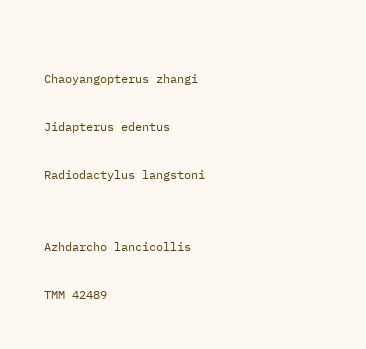Chaoyangopterus zhangi

Jidapterus edentus

Radiodactylus langstoni


Azhdarcho lancicollis

TMM 42489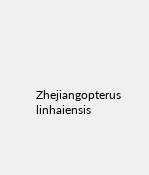Zhejiangopterus linhaiensis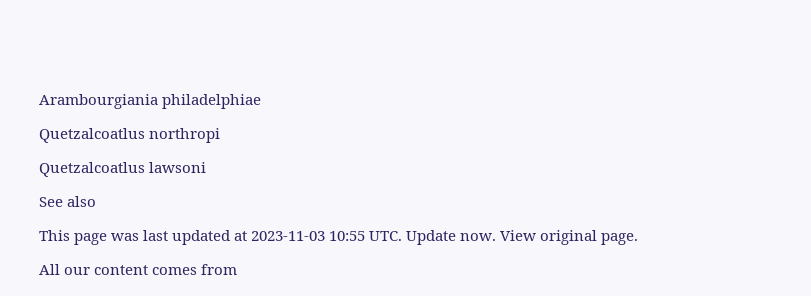Arambourgiania philadelphiae

Quetzalcoatlus northropi

Quetzalcoatlus lawsoni

See also

This page was last updated at 2023-11-03 10:55 UTC. Update now. View original page.

All our content comes from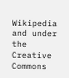Wikipedia and under the Creative Commons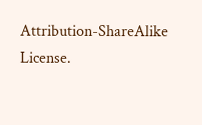Attribution-ShareAlike License.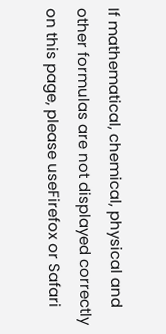If mathematical, chemical, physical and other formulas are not displayed correctly on this page, please useFirefox or Safari